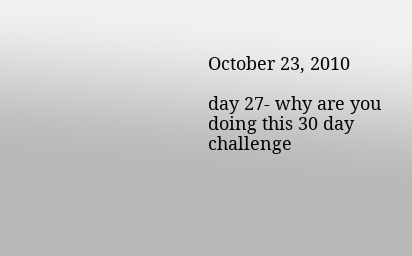October 23, 2010

day 27- why are you doing this 30 day challenge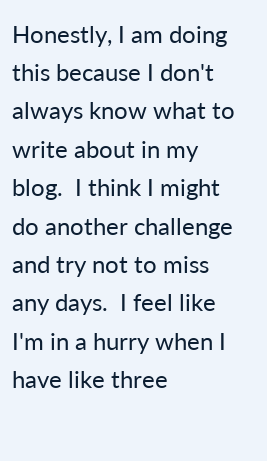Honestly, I am doing this because I don't always know what to write about in my blog.  I think I might do another challenge and try not to miss any days.  I feel like I'm in a hurry when I have like three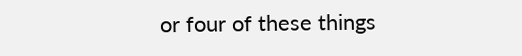or four of these things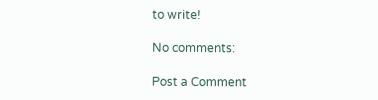to write!

No comments:

Post a Comment